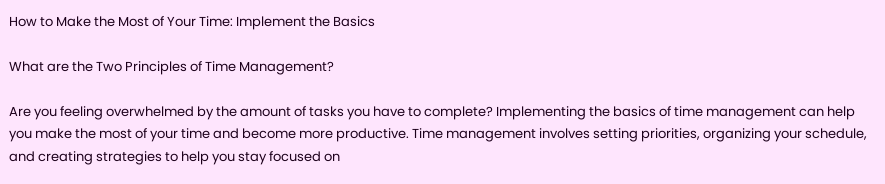How to Make the Most of Your Time: Implement the Basics

What are the Two Principles of Time Management?

Are you feeling overwhelmed by the amount of tasks you have to complete? Implementing the basics of time management can help you make the most of your time and become more productive. Time management involves setting priorities, organizing your schedule, and creating strategies to help you stay focused on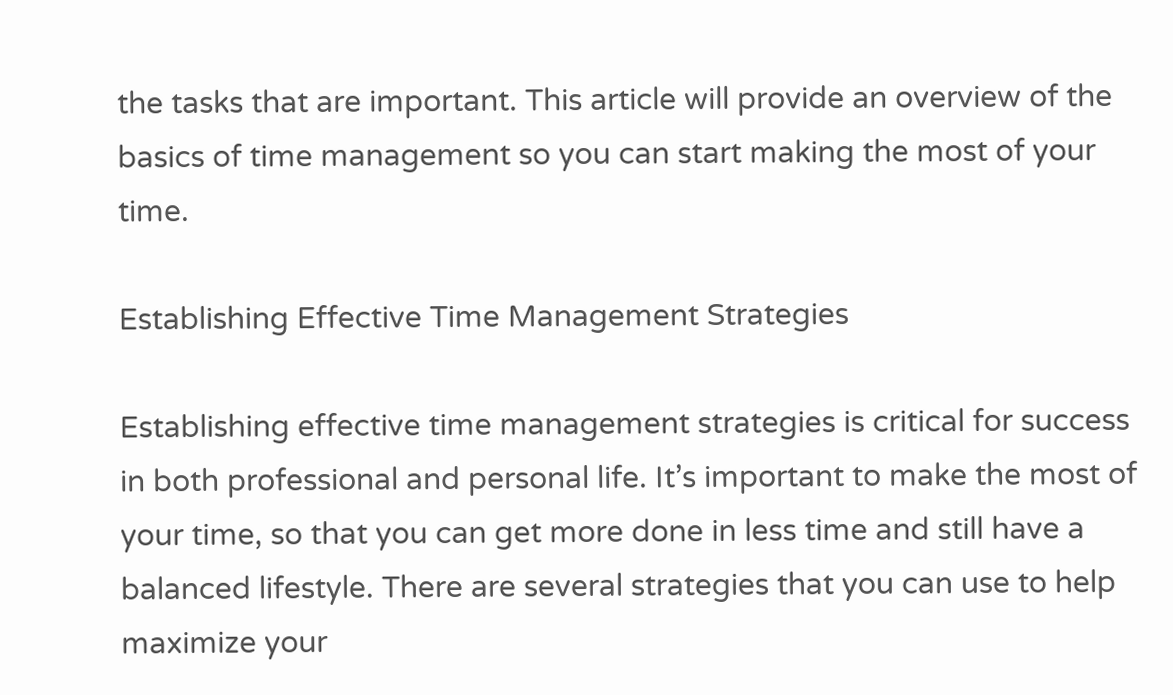the tasks that are important. This article will provide an overview of the basics of time management so you can start making the most of your time.

Establishing Effective Time Management Strategies

Establishing effective time management strategies is critical for success in both professional and personal life. It’s important to make the most of your time, so that you can get more done in less time and still have a balanced lifestyle. There are several strategies that you can use to help maximize your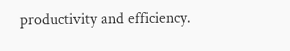productivity and efficiency.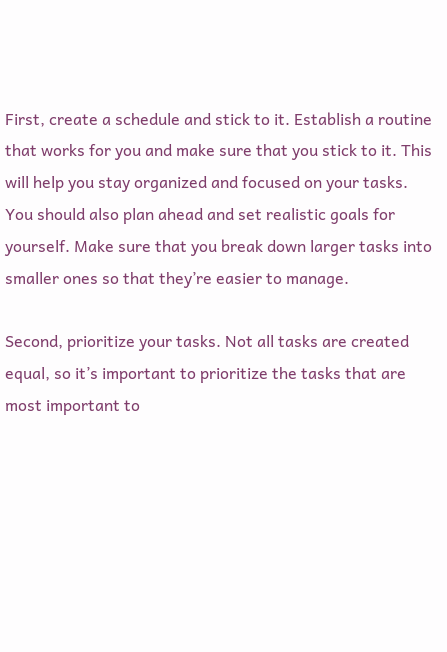First, create a schedule and stick to it. Establish a routine that works for you and make sure that you stick to it. This will help you stay organized and focused on your tasks. You should also plan ahead and set realistic goals for yourself. Make sure that you break down larger tasks into smaller ones so that they’re easier to manage.

Second, prioritize your tasks. Not all tasks are created equal, so it’s important to prioritize the tasks that are most important to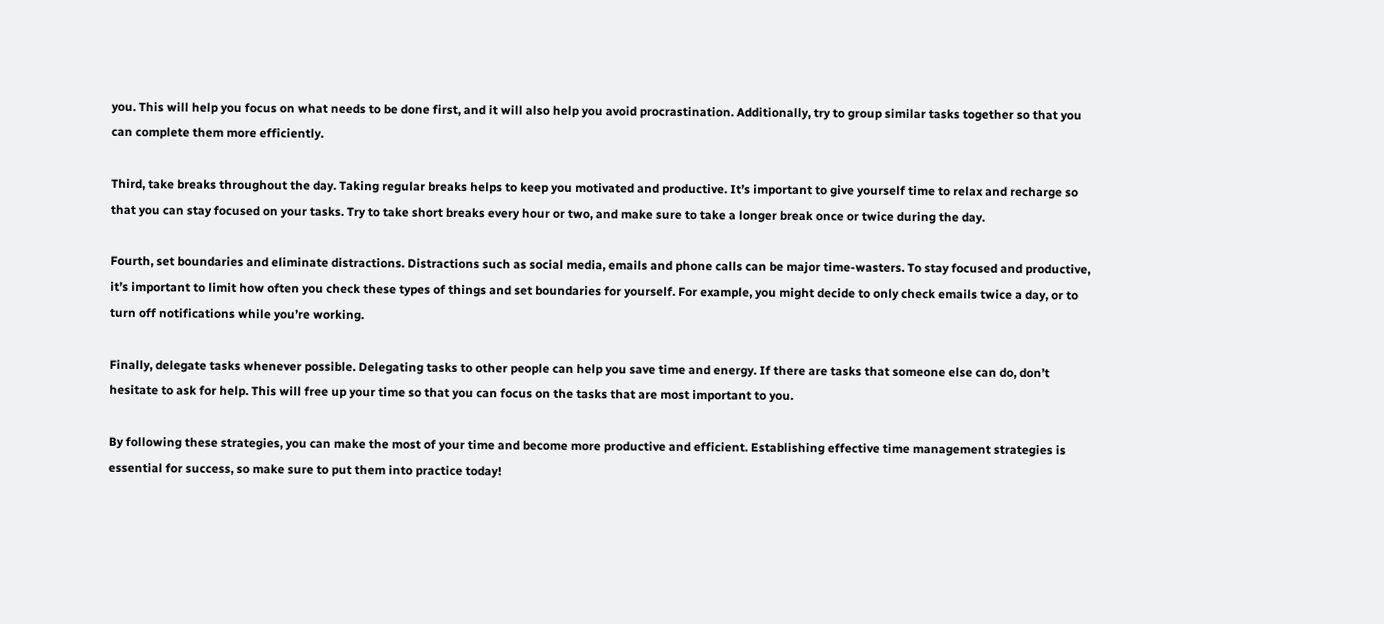you. This will help you focus on what needs to be done first, and it will also help you avoid procrastination. Additionally, try to group similar tasks together so that you can complete them more efficiently.

Third, take breaks throughout the day. Taking regular breaks helps to keep you motivated and productive. It’s important to give yourself time to relax and recharge so that you can stay focused on your tasks. Try to take short breaks every hour or two, and make sure to take a longer break once or twice during the day.

Fourth, set boundaries and eliminate distractions. Distractions such as social media, emails and phone calls can be major time-wasters. To stay focused and productive, it’s important to limit how often you check these types of things and set boundaries for yourself. For example, you might decide to only check emails twice a day, or to turn off notifications while you’re working.

Finally, delegate tasks whenever possible. Delegating tasks to other people can help you save time and energy. If there are tasks that someone else can do, don’t hesitate to ask for help. This will free up your time so that you can focus on the tasks that are most important to you.

By following these strategies, you can make the most of your time and become more productive and efficient. Establishing effective time management strategies is essential for success, so make sure to put them into practice today!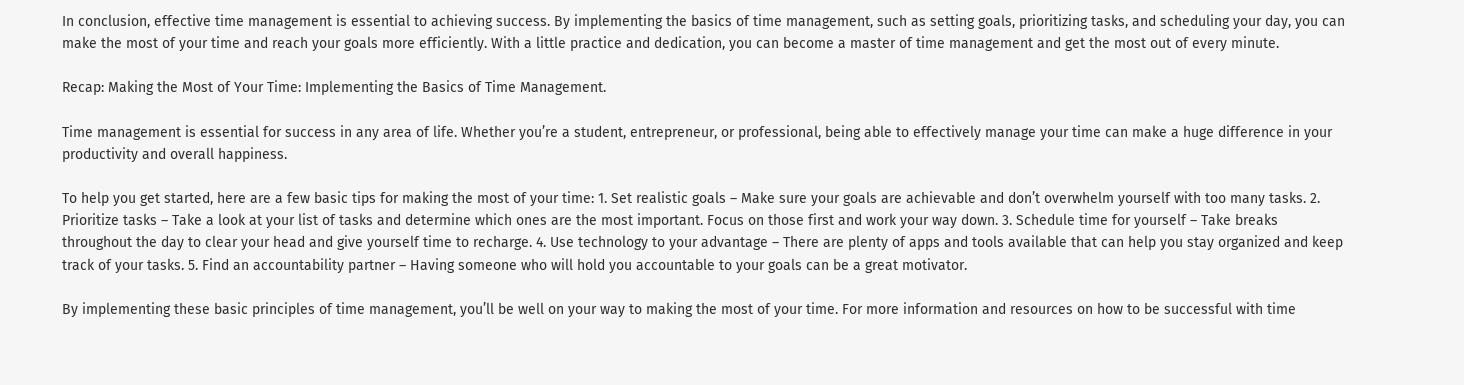In conclusion, effective time management is essential to achieving success. By implementing the basics of time management, such as setting goals, prioritizing tasks, and scheduling your day, you can make the most of your time and reach your goals more efficiently. With a little practice and dedication, you can become a master of time management and get the most out of every minute.

Recap: Making the Most of Your Time: Implementing the Basics of Time Management.

Time management is essential for success in any area of life. Whether you’re a student, entrepreneur, or professional, being able to effectively manage your time can make a huge difference in your productivity and overall happiness.

To help you get started, here are a few basic tips for making the most of your time: 1. Set realistic goals – Make sure your goals are achievable and don’t overwhelm yourself with too many tasks. 2. Prioritize tasks – Take a look at your list of tasks and determine which ones are the most important. Focus on those first and work your way down. 3. Schedule time for yourself – Take breaks throughout the day to clear your head and give yourself time to recharge. 4. Use technology to your advantage – There are plenty of apps and tools available that can help you stay organized and keep track of your tasks. 5. Find an accountability partner – Having someone who will hold you accountable to your goals can be a great motivator.

By implementing these basic principles of time management, you’ll be well on your way to making the most of your time. For more information and resources on how to be successful with time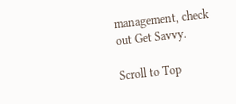management, check out Get Savvy.

Scroll to Top